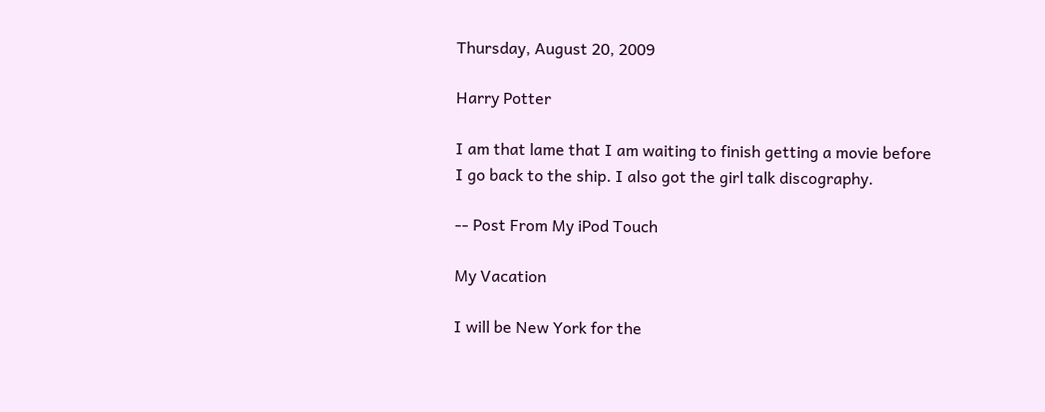Thursday, August 20, 2009

Harry Potter

I am that lame that I am waiting to finish getting a movie before I go back to the ship. I also got the girl talk discography.

-- Post From My iPod Touch

My Vacation

I will be New York for the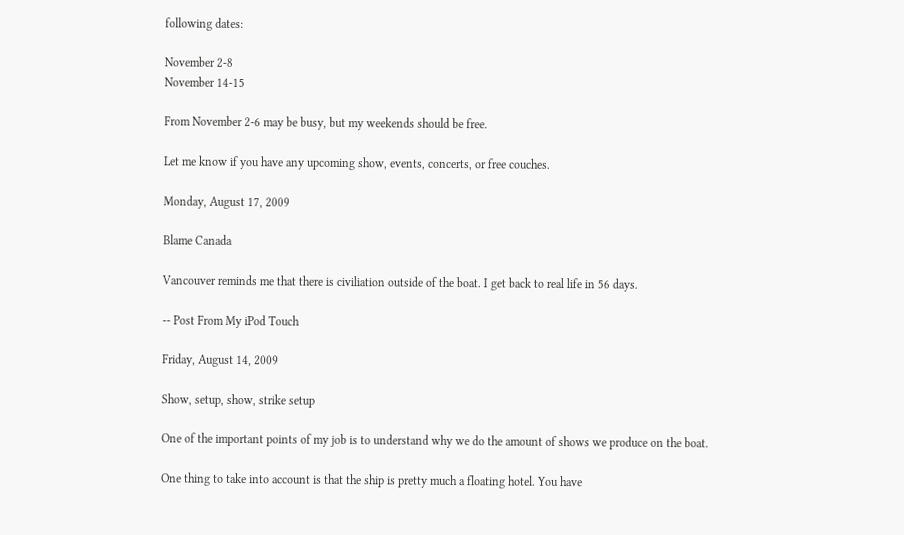following dates:

November 2-8
November 14-15

From November 2-6 may be busy, but my weekends should be free.

Let me know if you have any upcoming show, events, concerts, or free couches.

Monday, August 17, 2009

Blame Canada

Vancouver reminds me that there is civiliation outside of the boat. I get back to real life in 56 days.

-- Post From My iPod Touch

Friday, August 14, 2009

Show, setup, show, strike setup

One of the important points of my job is to understand why we do the amount of shows we produce on the boat.

One thing to take into account is that the ship is pretty much a floating hotel. You have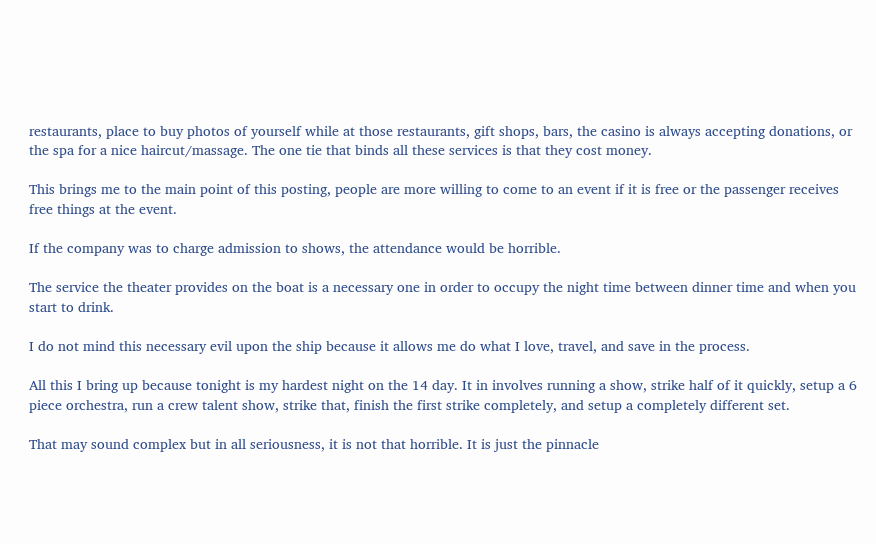restaurants, place to buy photos of yourself while at those restaurants, gift shops, bars, the casino is always accepting donations, or the spa for a nice haircut/massage. The one tie that binds all these services is that they cost money.

This brings me to the main point of this posting, people are more willing to come to an event if it is free or the passenger receives free things at the event.

If the company was to charge admission to shows, the attendance would be horrible.

The service the theater provides on the boat is a necessary one in order to occupy the night time between dinner time and when you start to drink.

I do not mind this necessary evil upon the ship because it allows me do what I love, travel, and save in the process.

All this I bring up because tonight is my hardest night on the 14 day. It in involves running a show, strike half of it quickly, setup a 6 piece orchestra, run a crew talent show, strike that, finish the first strike completely, and setup a completely different set.

That may sound complex but in all seriousness, it is not that horrible. It is just the pinnacle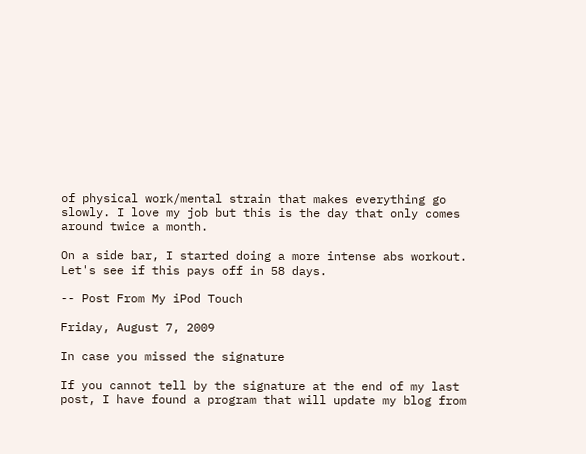of physical work/mental strain that makes everything go slowly. I love my job but this is the day that only comes around twice a month.

On a side bar, I started doing a more intense abs workout. Let's see if this pays off in 58 days.

-- Post From My iPod Touch

Friday, August 7, 2009

In case you missed the signature

If you cannot tell by the signature at the end of my last post, I have found a program that will update my blog from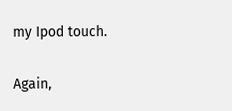my Ipod touch.

Again,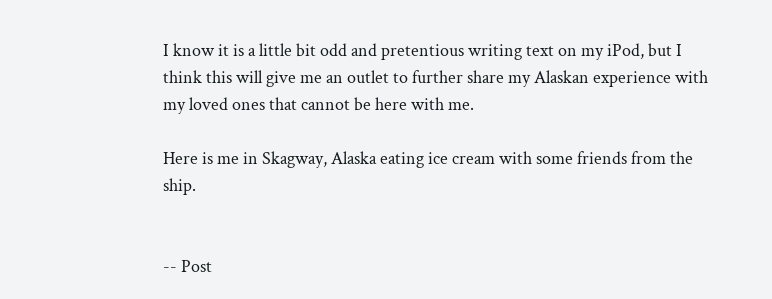I know it is a little bit odd and pretentious writing text on my iPod, but I think this will give me an outlet to further share my Alaskan experience with my loved ones that cannot be here with me.

Here is me in Skagway, Alaska eating ice cream with some friends from the ship.


-- Post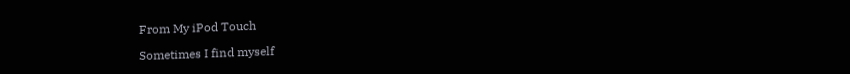From My iPod Touch

Sometimes I find myself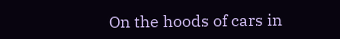On the hoods of cars in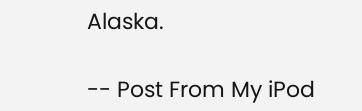Alaska.

-- Post From My iPod